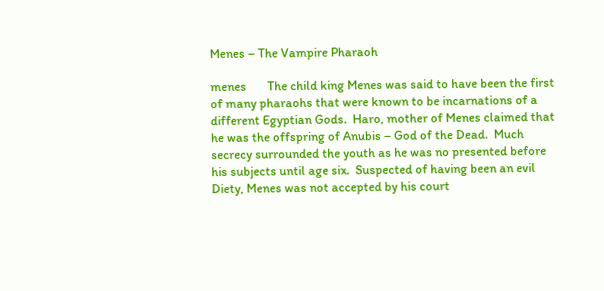Menes – The Vampire Pharaoh

menes       The child king Menes was said to have been the first of many pharaohs that were known to be incarnations of a different Egyptian Gods.  Haro, mother of Menes claimed that he was the offspring of Anubis – God of the Dead.  Much secrecy surrounded the youth as he was no presented before his subjects until age six.  Suspected of having been an evil Diety, Menes was not accepted by his court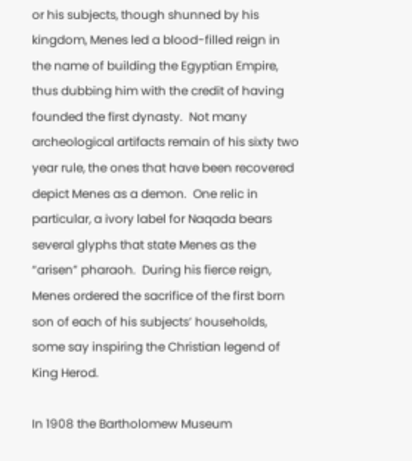or his subjects, though shunned by his kingdom, Menes led a blood-filled reign in the name of building the Egyptian Empire, thus dubbing him with the credit of having founded the first dynasty.  Not many archeological artifacts remain of his sixty two year rule, the ones that have been recovered depict Menes as a demon.  One relic in particular, a ivory label for Naqada bears several glyphs that state Menes as the “arisen” pharaoh.  During his fierce reign, Menes ordered the sacrifice of the first born son of each of his subjects’ households, some say inspiring the Christian legend of King Herod.

In 1908 the Bartholomew Museum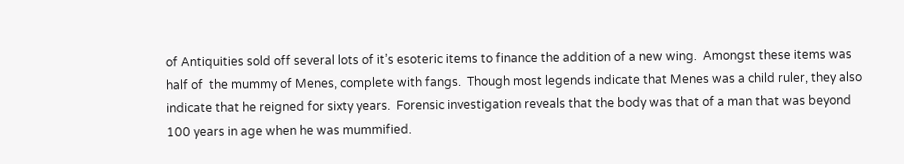of Antiquities sold off several lots of it’s esoteric items to finance the addition of a new wing.  Amongst these items was half of  the mummy of Menes, complete with fangs.  Though most legends indicate that Menes was a child ruler, they also indicate that he reigned for sixty years.  Forensic investigation reveals that the body was that of a man that was beyond 100 years in age when he was mummified.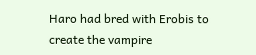Haro had bred with Erobis to create the vampire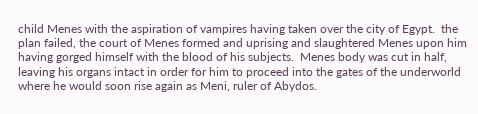child Menes with the aspiration of vampires having taken over the city of Egypt.  the plan failed, the court of Menes formed and uprising and slaughtered Menes upon him having gorged himself with the blood of his subjects.  Menes body was cut in half, leaving his organs intact in order for him to proceed into the gates of the underworld where he would soon rise again as Meni, ruler of Abydos.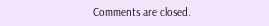Comments are closed.